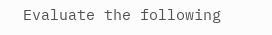Evaluate the following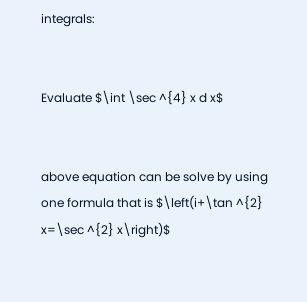integrals:


Evaluate $\int \sec ^{4} x d x$


above equation can be solve by using one formula that is $\left(i+\tan ^{2} x=\sec ^{2} x\right)$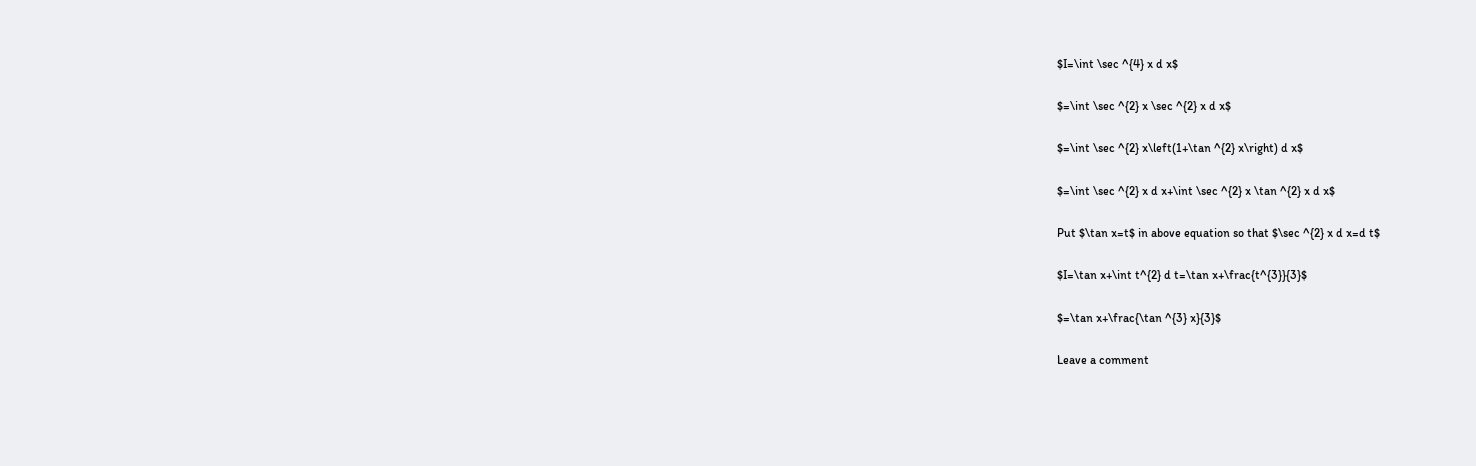$I=\int \sec ^{4} x d x$

$=\int \sec ^{2} x \sec ^{2} x d x$

$=\int \sec ^{2} x\left(1+\tan ^{2} x\right) d x$

$=\int \sec ^{2} x d x+\int \sec ^{2} x \tan ^{2} x d x$

Put $\tan x=t$ in above equation so that $\sec ^{2} x d x=d t$

$I=\tan x+\int t^{2} d t=\tan x+\frac{t^{3}}{3}$

$=\tan x+\frac{\tan ^{3} x}{3}$

Leave a comment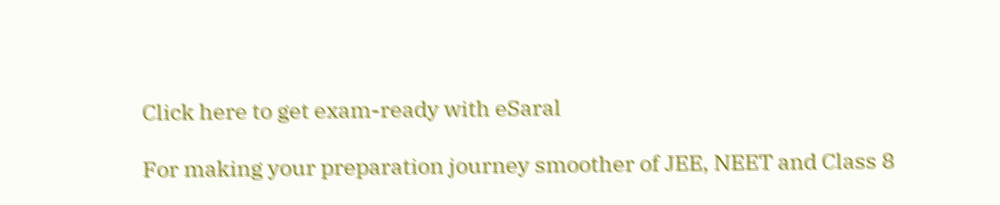Click here to get exam-ready with eSaral

For making your preparation journey smoother of JEE, NEET and Class 8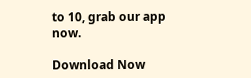to 10, grab our app now.

Download Now